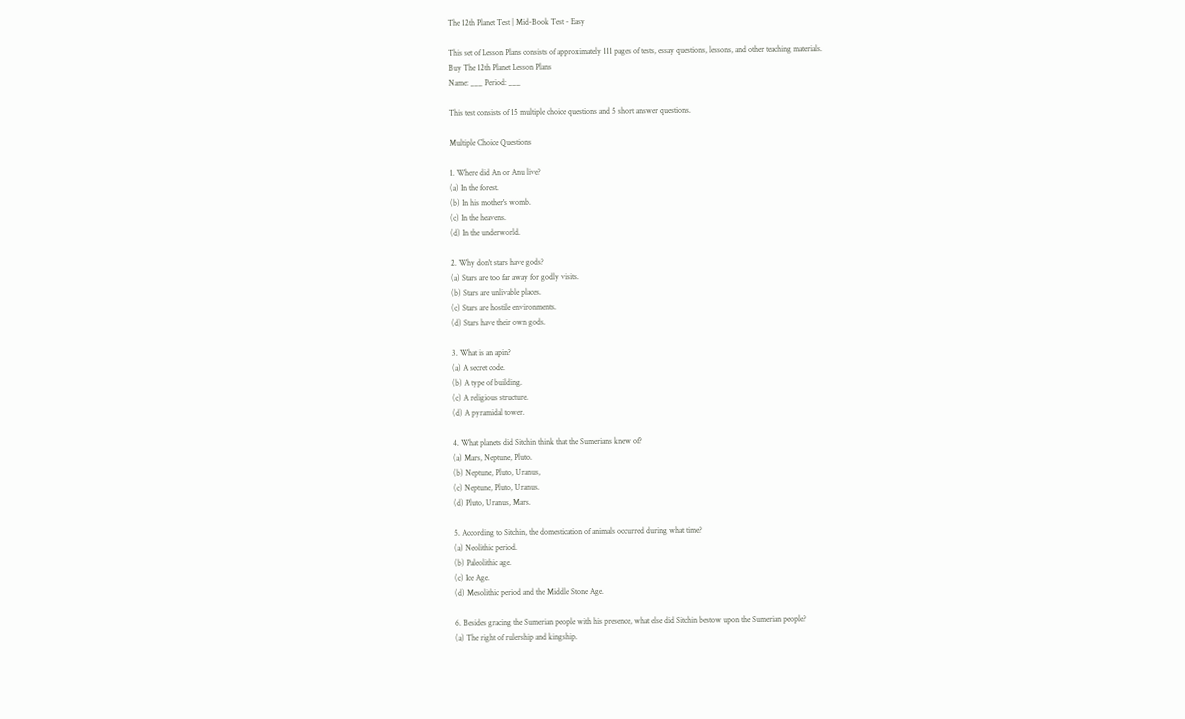The 12th Planet Test | Mid-Book Test - Easy

This set of Lesson Plans consists of approximately 111 pages of tests, essay questions, lessons, and other teaching materials.
Buy The 12th Planet Lesson Plans
Name: ___ Period: ___

This test consists of 15 multiple choice questions and 5 short answer questions.

Multiple Choice Questions

1. Where did An or Anu live?
(a) In the forest.
(b) In his mother's womb.
(c) In the heavens.
(d) In the underworld.

2. Why don't stars have gods?
(a) Stars are too far away for godly visits.
(b) Stars are unlivable places.
(c) Stars are hostile environments.
(d) Stars have their own gods.

3. What is an apin?
(a) A secret code.
(b) A type of building.
(c) A religious structure.
(d) A pyramidal tower.

4. What planets did Sitchin think that the Sumerians knew of?
(a) Mars, Neptune, Pluto.
(b) Neptune, Pluto, Uranus,
(c) Neptune, Pluto, Uranus.
(d) Pluto, Uranus, Mars.

5. According to Sitchin, the domestication of animals occurred during what time?
(a) Neolithic period.
(b) Paleolithic age.
(c) Ice Age.
(d) Mesolithic period and the Middle Stone Age.

6. Besides gracing the Sumerian people with his presence, what else did Sitchin bestow upon the Sumerian people?
(a) The right of rulership and kingship.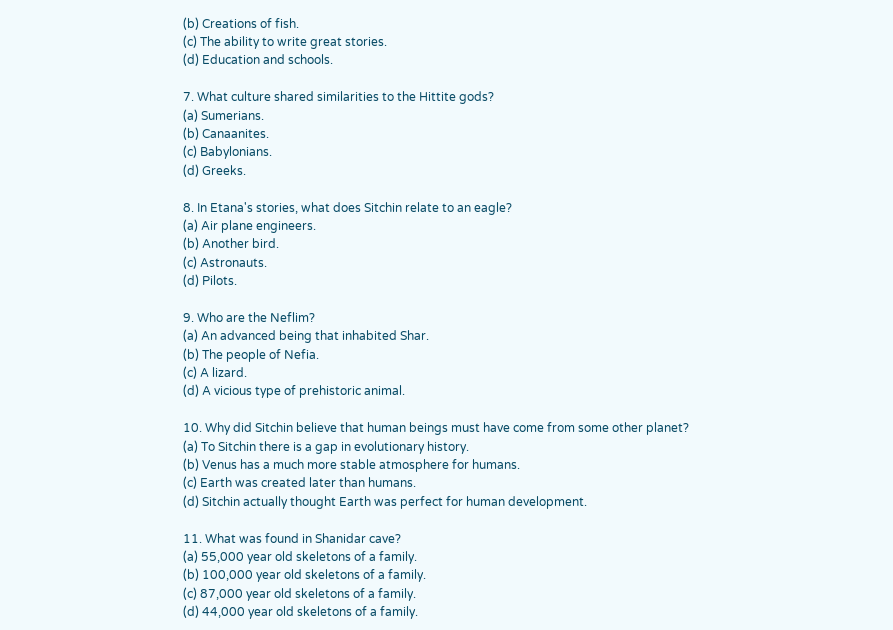(b) Creations of fish.
(c) The ability to write great stories.
(d) Education and schools.

7. What culture shared similarities to the Hittite gods?
(a) Sumerians.
(b) Canaanites.
(c) Babylonians.
(d) Greeks.

8. In Etana's stories, what does Sitchin relate to an eagle?
(a) Air plane engineers.
(b) Another bird.
(c) Astronauts.
(d) Pilots.

9. Who are the Neflim?
(a) An advanced being that inhabited Shar.
(b) The people of Nefia.
(c) A lizard.
(d) A vicious type of prehistoric animal.

10. Why did Sitchin believe that human beings must have come from some other planet?
(a) To Sitchin there is a gap in evolutionary history.
(b) Venus has a much more stable atmosphere for humans.
(c) Earth was created later than humans.
(d) Sitchin actually thought Earth was perfect for human development.

11. What was found in Shanidar cave?
(a) 55,000 year old skeletons of a family.
(b) 100,000 year old skeletons of a family.
(c) 87,000 year old skeletons of a family.
(d) 44,000 year old skeletons of a family.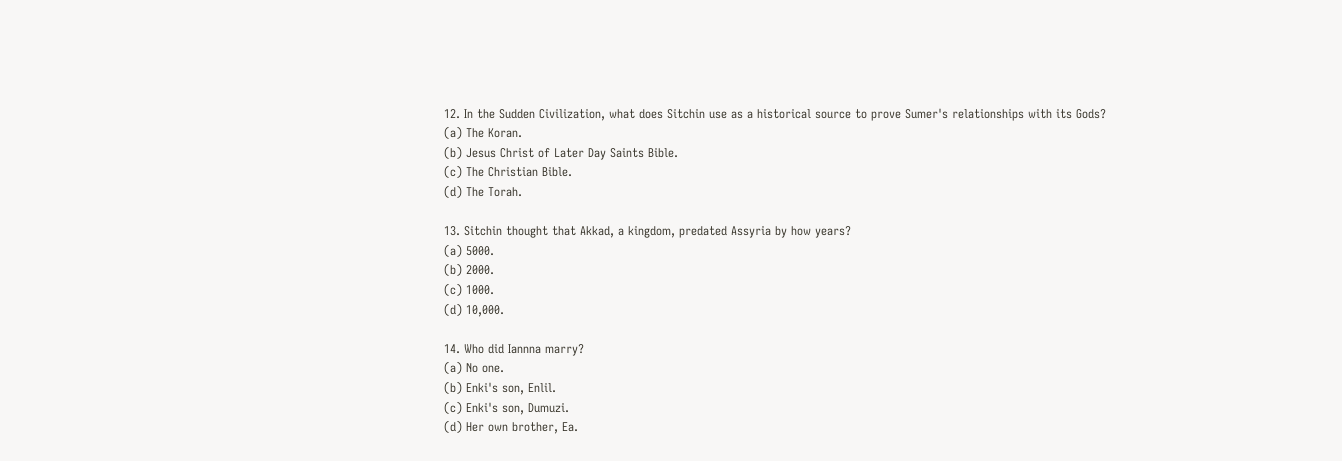12. In the Sudden Civilization, what does Sitchin use as a historical source to prove Sumer's relationships with its Gods?
(a) The Koran.
(b) Jesus Christ of Later Day Saints Bible.
(c) The Christian Bible.
(d) The Torah.

13. Sitchin thought that Akkad, a kingdom, predated Assyria by how years?
(a) 5000.
(b) 2000.
(c) 1000.
(d) 10,000.

14. Who did Iannna marry?
(a) No one.
(b) Enki's son, Enlil.
(c) Enki's son, Dumuzi.
(d) Her own brother, Ea.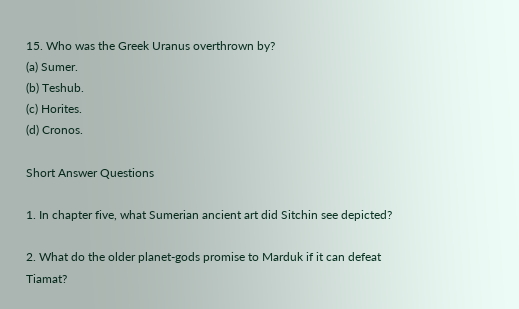15. Who was the Greek Uranus overthrown by?
(a) Sumer.
(b) Teshub.
(c) Horites.
(d) Cronos.

Short Answer Questions

1. In chapter five, what Sumerian ancient art did Sitchin see depicted?

2. What do the older planet-gods promise to Marduk if it can defeat Tiamat?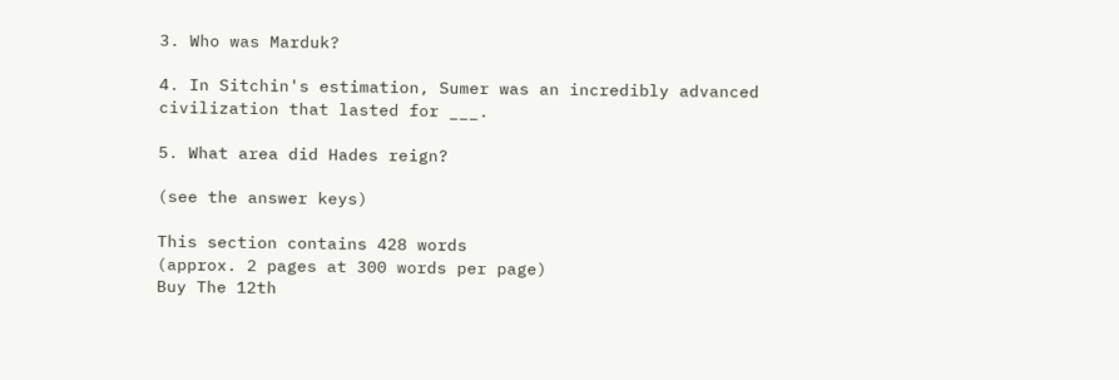3. Who was Marduk?

4. In Sitchin's estimation, Sumer was an incredibly advanced civilization that lasted for ___.

5. What area did Hades reign?

(see the answer keys)

This section contains 428 words
(approx. 2 pages at 300 words per page)
Buy The 12th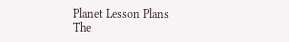Planet Lesson Plans
The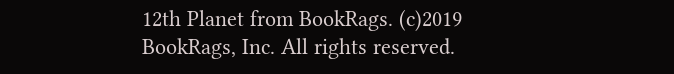12th Planet from BookRags. (c)2019 BookRags, Inc. All rights reserved.